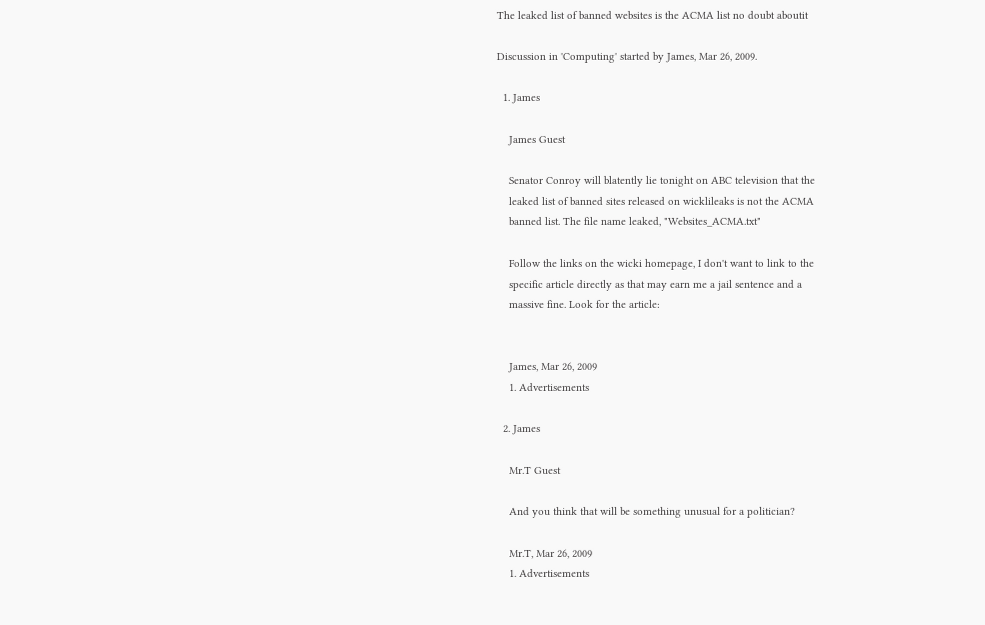The leaked list of banned websites is the ACMA list no doubt aboutit

Discussion in 'Computing' started by James, Mar 26, 2009.

  1. James

    James Guest

    Senator Conroy will blatently lie tonight on ABC television that the
    leaked list of banned sites released on wicklileaks is not the ACMA
    banned list. The file name leaked, "Websites_ACMA.txt"

    Follow the links on the wicki homepage, I don't want to link to the
    specific article directly as that may earn me a jail sentence and a
    massive fine. Look for the article:


    James, Mar 26, 2009
    1. Advertisements

  2. James

    Mr.T Guest

    And you think that will be something unusual for a politician?

    Mr.T, Mar 26, 2009
    1. Advertisements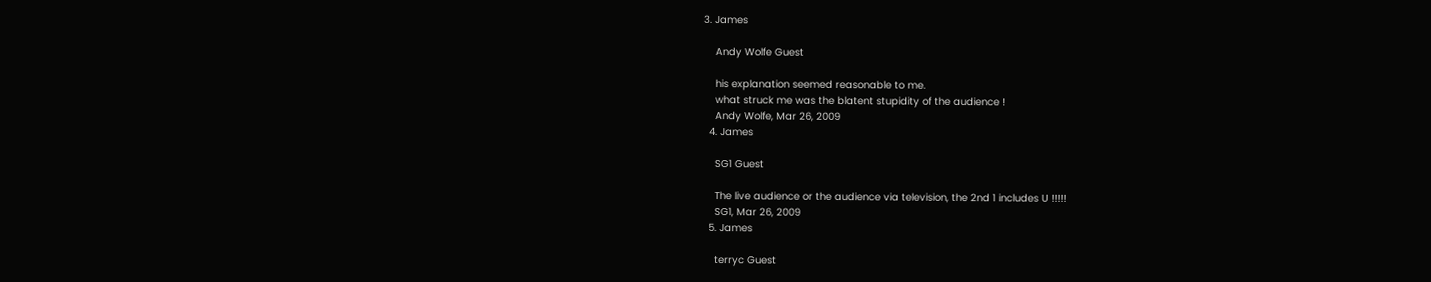3. James

    Andy Wolfe Guest

    his explanation seemed reasonable to me.
    what struck me was the blatent stupidity of the audience !
    Andy Wolfe, Mar 26, 2009
  4. James

    SG1 Guest

    The live audience or the audience via television, the 2nd 1 includes U !!!!!
    SG1, Mar 26, 2009
  5. James

    terryc Guest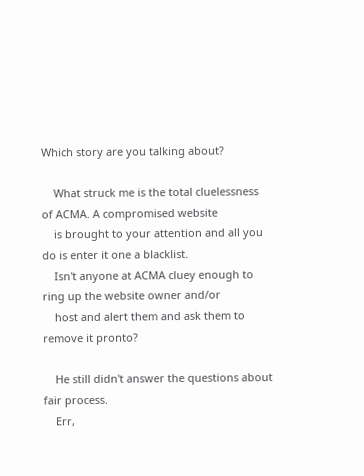Which story are you talking about?

    What struck me is the total cluelessness of ACMA. A compromised website
    is brought to your attention and all you do is enter it one a blacklist.
    Isn't anyone at ACMA cluey enough to ring up the website owner and/or
    host and alert them and ask them to remove it pronto?

    He still didn't answer the questions about fair process.
    Err,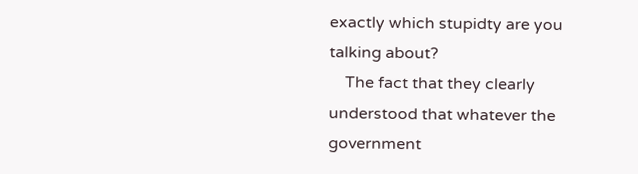exactly which stupidty are you talking about?
    The fact that they clearly understood that whatever the government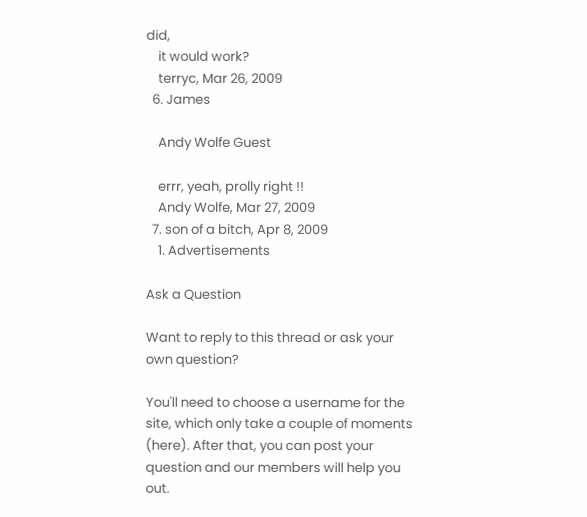did,
    it would work?
    terryc, Mar 26, 2009
  6. James

    Andy Wolfe Guest

    errr, yeah, prolly right !!
    Andy Wolfe, Mar 27, 2009
  7. son of a bitch, Apr 8, 2009
    1. Advertisements

Ask a Question

Want to reply to this thread or ask your own question?

You'll need to choose a username for the site, which only take a couple of moments (here). After that, you can post your question and our members will help you out.